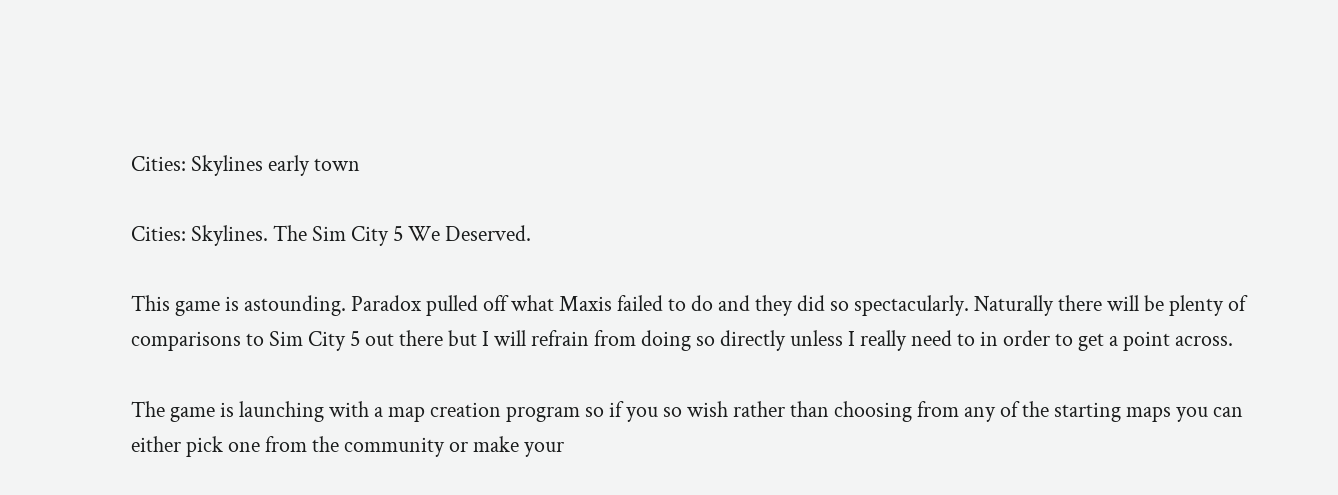Cities: Skylines early town

Cities: Skylines. The Sim City 5 We Deserved.

This game is astounding. Paradox pulled off what Maxis failed to do and they did so spectacularly. Naturally there will be plenty of comparisons to Sim City 5 out there but I will refrain from doing so directly unless I really need to in order to get a point across.

The game is launching with a map creation program so if you so wish rather than choosing from any of the starting maps you can either pick one from the community or make your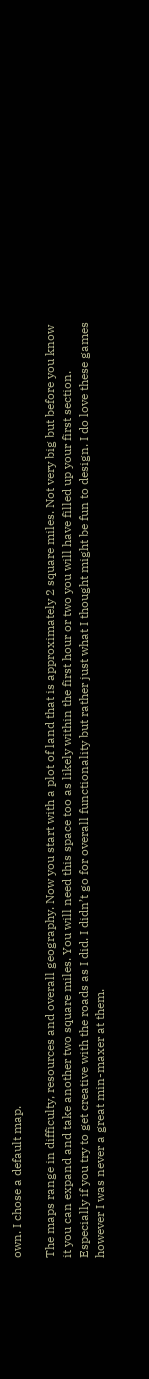own. I chose a default map.

The maps range in difficulty, resources and overall geography. Now you start with a plot of land that is approximately 2 square miles. Not very big but before you know it you can expand and take another two square miles. You will need this space too as likely within the first hour or two you will have filled up your first section. Especially if you try to get creative with the roads as I did. I didn’t go for overall functionality but rather just what I thought might be fun to design. I do love these games however I was never a great min-maxer at them.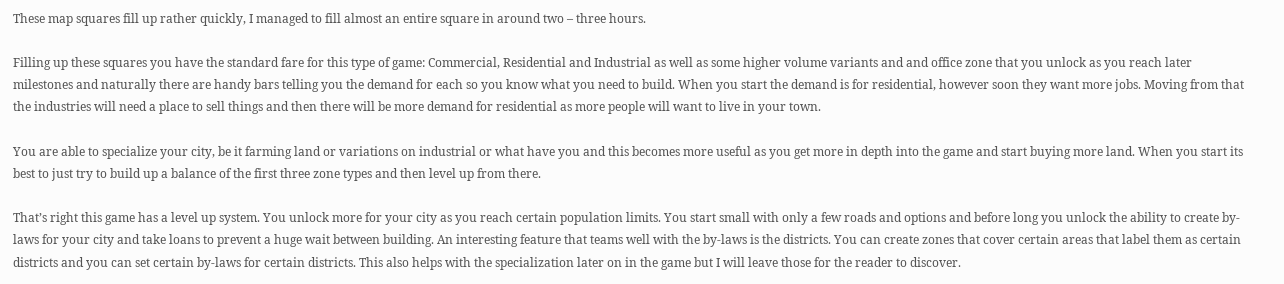These map squares fill up rather quickly, I managed to fill almost an entire square in around two – three hours.

Filling up these squares you have the standard fare for this type of game: Commercial, Residential and Industrial as well as some higher volume variants and and office zone that you unlock as you reach later milestones and naturally there are handy bars telling you the demand for each so you know what you need to build. When you start the demand is for residential, however soon they want more jobs. Moving from that the industries will need a place to sell things and then there will be more demand for residential as more people will want to live in your town.

You are able to specialize your city, be it farming land or variations on industrial or what have you and this becomes more useful as you get more in depth into the game and start buying more land. When you start its best to just try to build up a balance of the first three zone types and then level up from there.

That’s right this game has a level up system. You unlock more for your city as you reach certain population limits. You start small with only a few roads and options and before long you unlock the ability to create by-laws for your city and take loans to prevent a huge wait between building. An interesting feature that teams well with the by-laws is the districts. You can create zones that cover certain areas that label them as certain districts and you can set certain by-laws for certain districts. This also helps with the specialization later on in the game but I will leave those for the reader to discover.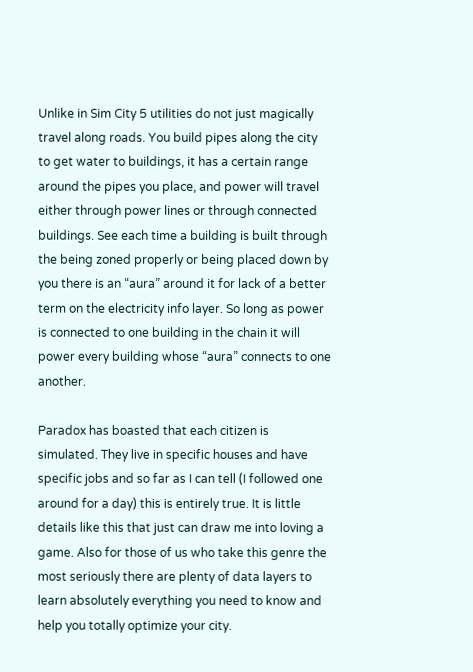Unlike in Sim City 5 utilities do not just magically travel along roads. You build pipes along the city to get water to buildings, it has a certain range around the pipes you place, and power will travel either through power lines or through connected buildings. See each time a building is built through the being zoned properly or being placed down by you there is an “aura” around it for lack of a better term on the electricity info layer. So long as power is connected to one building in the chain it will power every building whose “aura” connects to one another.

Paradox has boasted that each citizen is simulated. They live in specific houses and have specific jobs and so far as I can tell (I followed one around for a day) this is entirely true. It is little details like this that just can draw me into loving a game. Also for those of us who take this genre the most seriously there are plenty of data layers to learn absolutely everything you need to know and help you totally optimize your city.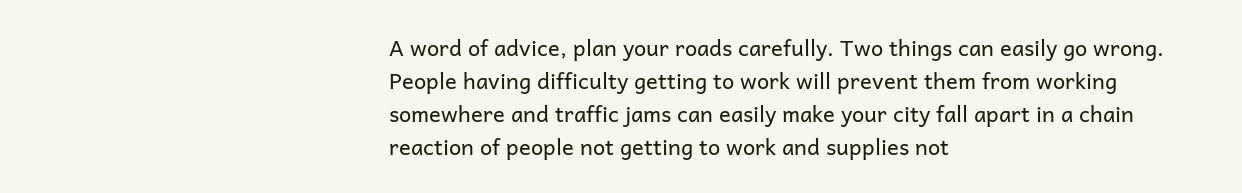A word of advice, plan your roads carefully. Two things can easily go wrong. People having difficulty getting to work will prevent them from working somewhere and traffic jams can easily make your city fall apart in a chain reaction of people not getting to work and supplies not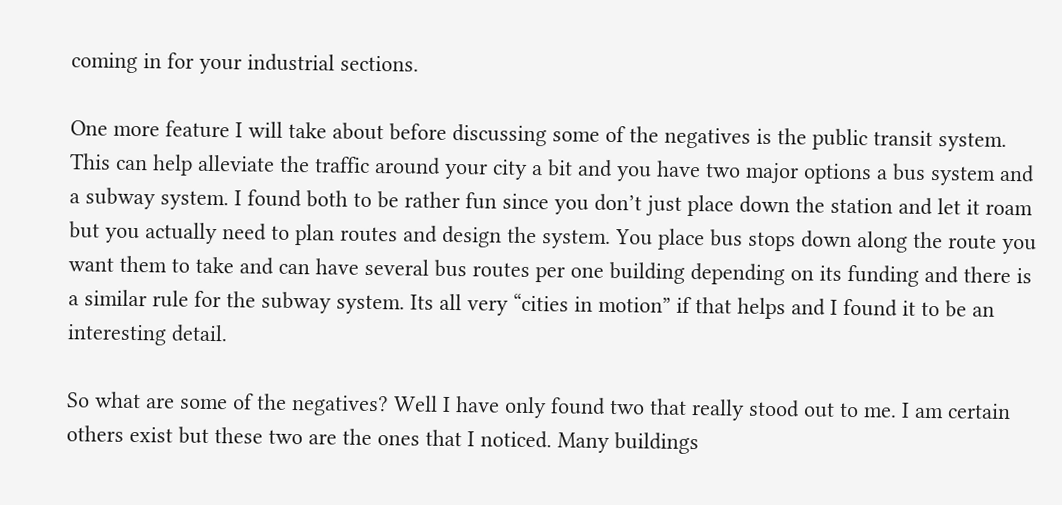coming in for your industrial sections.

One more feature I will take about before discussing some of the negatives is the public transit system. This can help alleviate the traffic around your city a bit and you have two major options a bus system and a subway system. I found both to be rather fun since you don’t just place down the station and let it roam but you actually need to plan routes and design the system. You place bus stops down along the route you want them to take and can have several bus routes per one building depending on its funding and there is a similar rule for the subway system. Its all very “cities in motion” if that helps and I found it to be an interesting detail.

So what are some of the negatives? Well I have only found two that really stood out to me. I am certain others exist but these two are the ones that I noticed. Many buildings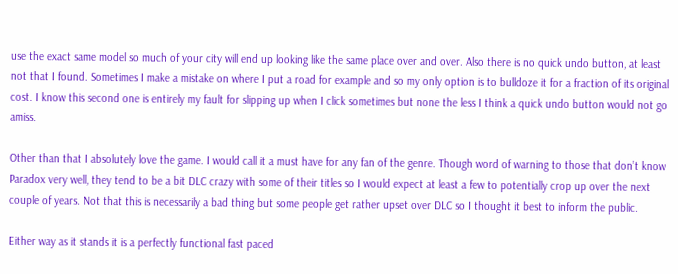use the exact same model so much of your city will end up looking like the same place over and over. Also there is no quick undo button, at least not that I found. Sometimes I make a mistake on where I put a road for example and so my only option is to bulldoze it for a fraction of its original cost. I know this second one is entirely my fault for slipping up when I click sometimes but none the less I think a quick undo button would not go amiss.

Other than that I absolutely love the game. I would call it a must have for any fan of the genre. Though word of warning to those that don’t know Paradox very well, they tend to be a bit DLC crazy with some of their titles so I would expect at least a few to potentially crop up over the next couple of years. Not that this is necessarily a bad thing but some people get rather upset over DLC so I thought it best to inform the public.

Either way as it stands it is a perfectly functional fast paced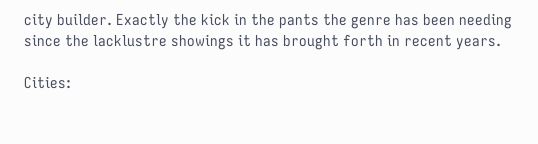city builder. Exactly the kick in the pants the genre has been needing since the lacklustre showings it has brought forth in recent years.

Cities: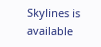Skylines is available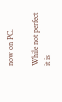now on PC.

While not perfect it is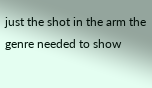just the shot in the arm the genre needed to show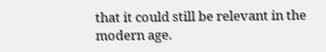that it could still be relevant in the modern age.